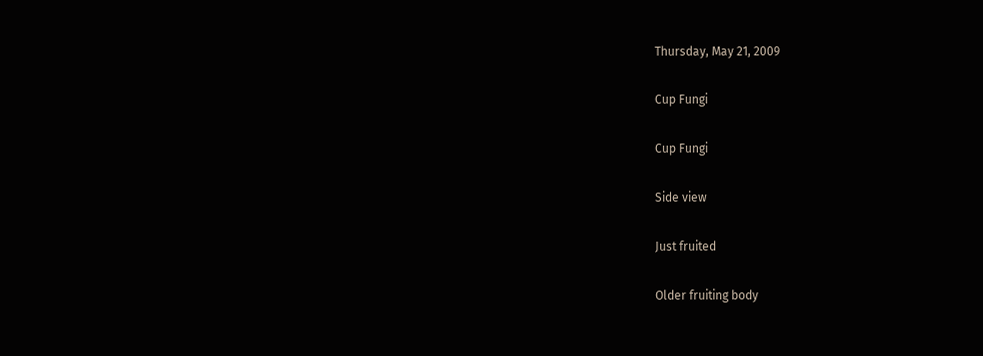Thursday, May 21, 2009

Cup Fungi

Cup Fungi

Side view

Just fruited

Older fruiting body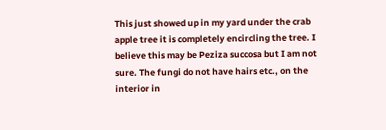This just showed up in my yard under the crab apple tree it is completely encircling the tree. I believe this may be Peziza succosa but I am not sure. The fungi do not have hairs etc., on the interior in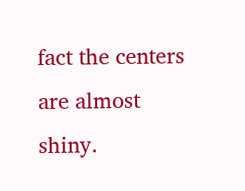fact the centers are almost shiny.